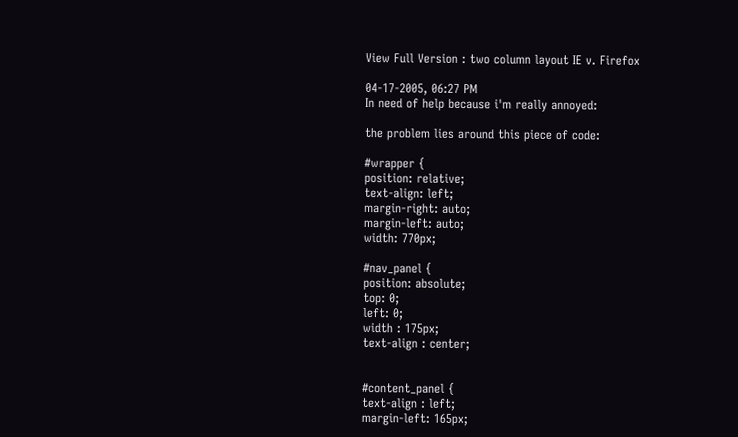View Full Version : two column layout IE v. Firefox

04-17-2005, 06:27 PM
In need of help because i'm really annoyed:

the problem lies around this piece of code:

#wrapper {
position: relative;
text-align: left;
margin-right: auto;
margin-left: auto;
width: 770px;

#nav_panel {
position: absolute;
top: 0;
left: 0;
width : 175px;
text-align : center;


#content_panel {
text-align : left;
margin-left: 165px;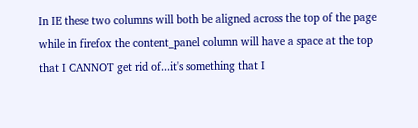In IE these two columns will both be aligned across the top of the page while in firefox the content_panel column will have a space at the top that I CANNOT get rid of...it's something that I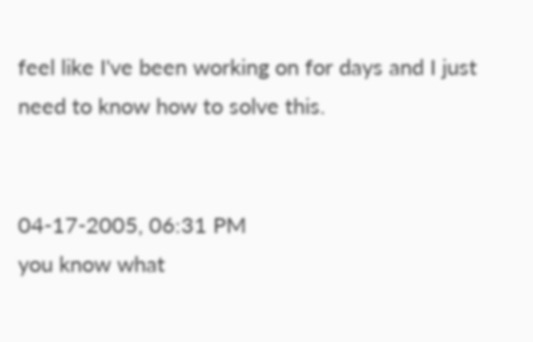feel like I've been working on for days and I just need to know how to solve this.


04-17-2005, 06:31 PM
you know what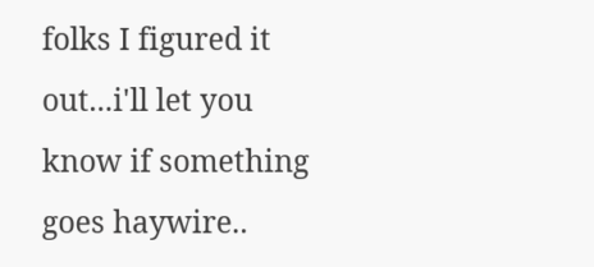folks I figured it out...i'll let you know if something goes haywire..